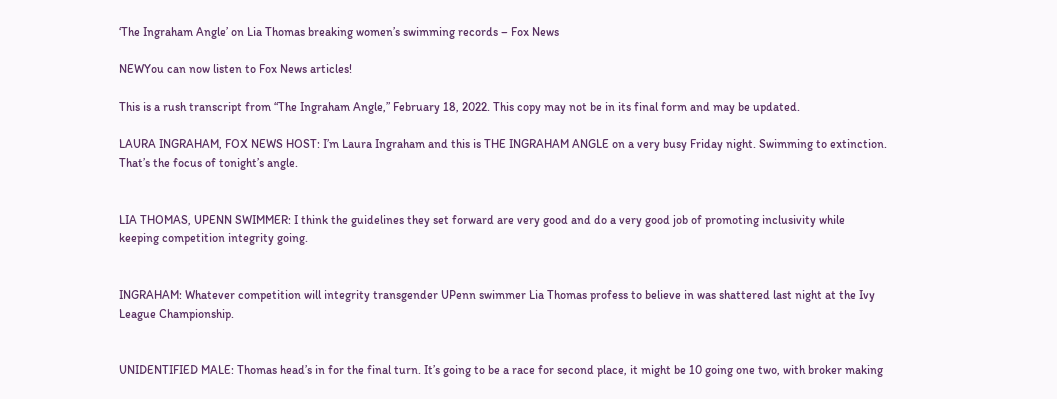‘The Ingraham Angle’ on Lia Thomas breaking women’s swimming records – Fox News

NEWYou can now listen to Fox News articles!

This is a rush transcript from “The Ingraham Angle,” February 18, 2022. This copy may not be in its final form and may be updated.

LAURA INGRAHAM, FOX NEWS HOST: I’m Laura Ingraham and this is THE INGRAHAM ANGLE on a very busy Friday night. Swimming to extinction. That’s the focus of tonight’s angle.


LIA THOMAS, UPENN SWIMMER: I think the guidelines they set forward are very good and do a very good job of promoting inclusivity while keeping competition integrity going.


INGRAHAM: Whatever competition will integrity transgender UPenn swimmer Lia Thomas profess to believe in was shattered last night at the Ivy League Championship.


UNIDENTIFIED MALE: Thomas head’s in for the final turn. It’s going to be a race for second place, it might be 10 going one two, with broker making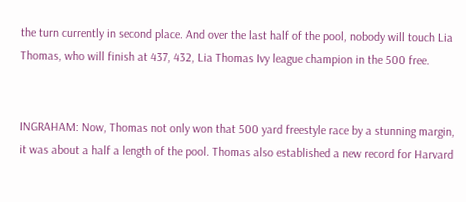the turn currently in second place. And over the last half of the pool, nobody will touch Lia Thomas, who will finish at 437, 432, Lia Thomas Ivy league champion in the 500 free.


INGRAHAM: Now, Thomas not only won that 500 yard freestyle race by a stunning margin, it was about a half a length of the pool. Thomas also established a new record for Harvard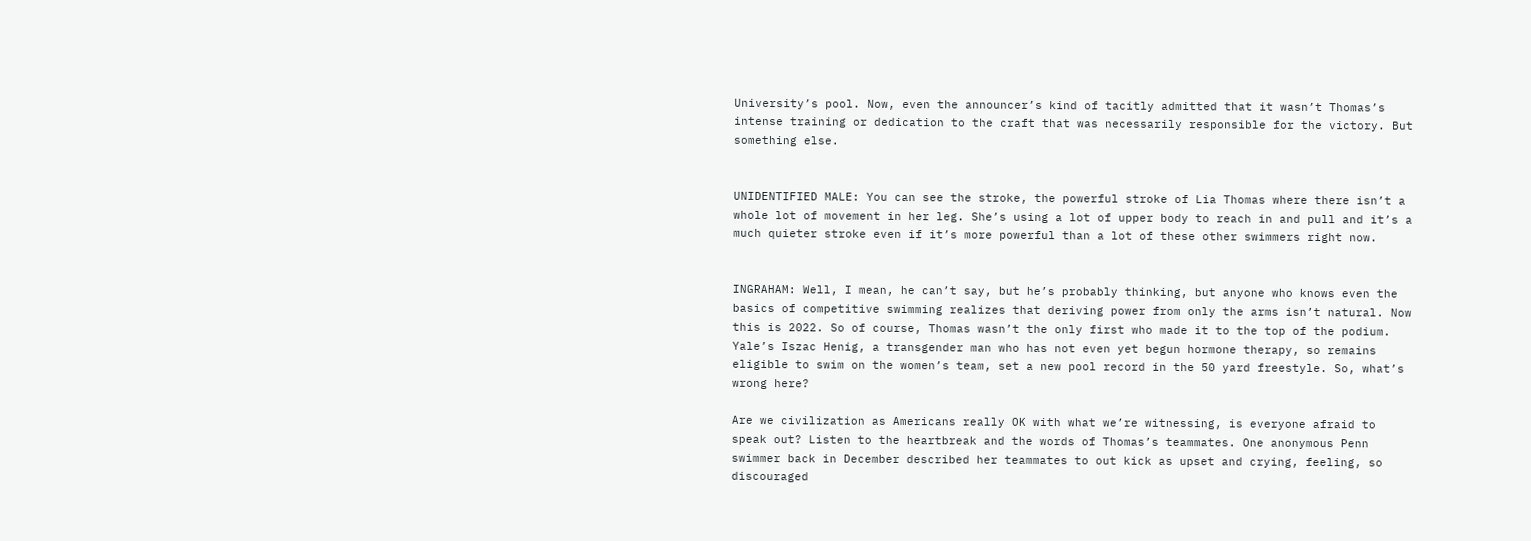University’s pool. Now, even the announcer’s kind of tacitly admitted that it wasn’t Thomas’s intense training or dedication to the craft that was necessarily responsible for the victory. But something else.


UNIDENTIFIED MALE: You can see the stroke, the powerful stroke of Lia Thomas where there isn’t a whole lot of movement in her leg. She’s using a lot of upper body to reach in and pull and it’s a much quieter stroke even if it’s more powerful than a lot of these other swimmers right now.


INGRAHAM: Well, I mean, he can’t say, but he’s probably thinking, but anyone who knows even the basics of competitive swimming realizes that deriving power from only the arms isn’t natural. Now this is 2022. So of course, Thomas wasn’t the only first who made it to the top of the podium. Yale’s Iszac Henig, a transgender man who has not even yet begun hormone therapy, so remains eligible to swim on the women’s team, set a new pool record in the 50 yard freestyle. So, what’s wrong here?

Are we civilization as Americans really OK with what we’re witnessing, is everyone afraid to speak out? Listen to the heartbreak and the words of Thomas’s teammates. One anonymous Penn swimmer back in December described her teammates to out kick as upset and crying, feeling, so discouraged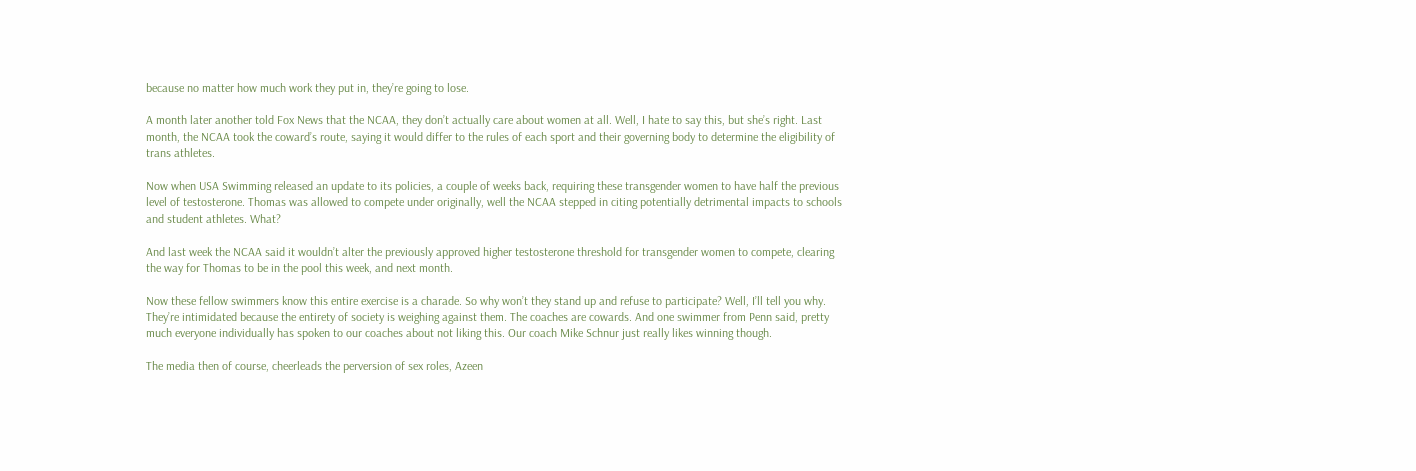because no matter how much work they put in, they’re going to lose.

A month later another told Fox News that the NCAA, they don’t actually care about women at all. Well, I hate to say this, but she’s right. Last month, the NCAA took the coward’s route, saying it would differ to the rules of each sport and their governing body to determine the eligibility of trans athletes.

Now when USA Swimming released an update to its policies, a couple of weeks back, requiring these transgender women to have half the previous level of testosterone. Thomas was allowed to compete under originally, well the NCAA stepped in citing potentially detrimental impacts to schools and student athletes. What?

And last week the NCAA said it wouldn’t alter the previously approved higher testosterone threshold for transgender women to compete, clearing the way for Thomas to be in the pool this week, and next month.

Now these fellow swimmers know this entire exercise is a charade. So why won’t they stand up and refuse to participate? Well, I’ll tell you why. They’re intimidated because the entirety of society is weighing against them. The coaches are cowards. And one swimmer from Penn said, pretty much everyone individually has spoken to our coaches about not liking this. Our coach Mike Schnur just really likes winning though.

The media then of course, cheerleads the perversion of sex roles, Azeen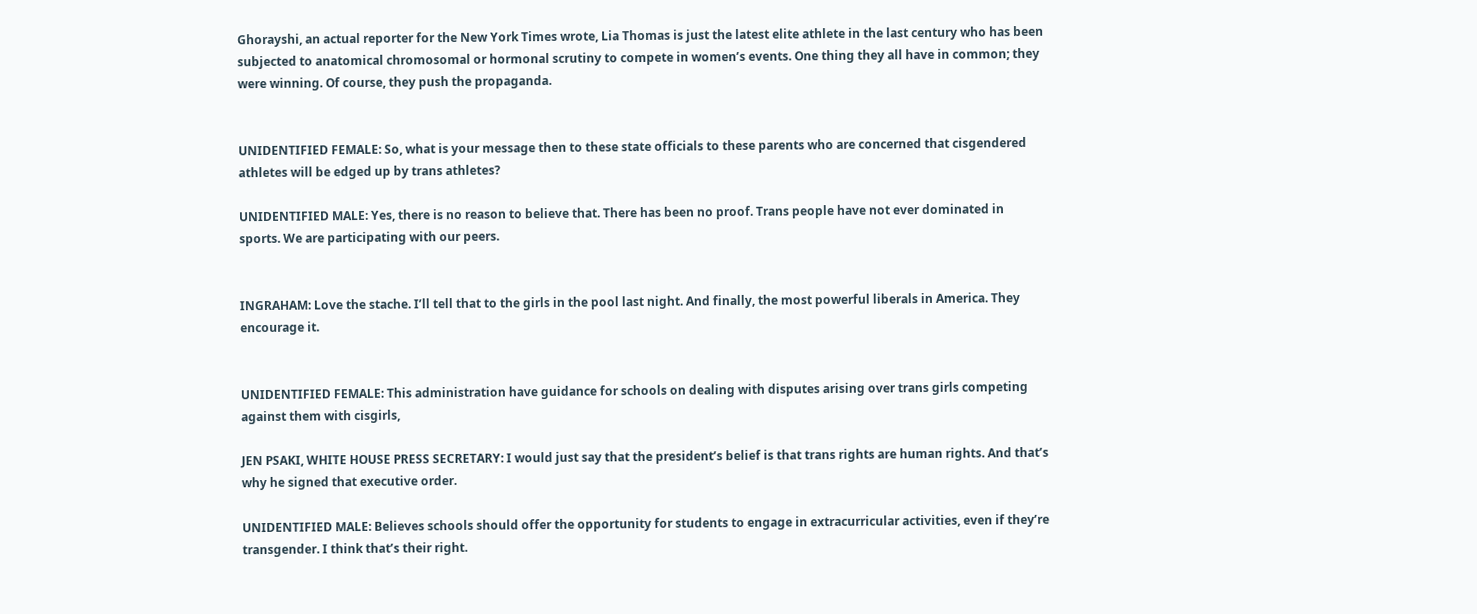Ghorayshi, an actual reporter for the New York Times wrote, Lia Thomas is just the latest elite athlete in the last century who has been subjected to anatomical chromosomal or hormonal scrutiny to compete in women’s events. One thing they all have in common; they were winning. Of course, they push the propaganda.


UNIDENTIFIED FEMALE: So, what is your message then to these state officials to these parents who are concerned that cisgendered athletes will be edged up by trans athletes?

UNIDENTIFIED MALE: Yes, there is no reason to believe that. There has been no proof. Trans people have not ever dominated in sports. We are participating with our peers.


INGRAHAM: Love the stache. I’ll tell that to the girls in the pool last night. And finally, the most powerful liberals in America. They encourage it.


UNIDENTIFIED FEMALE: This administration have guidance for schools on dealing with disputes arising over trans girls competing against them with cisgirls,

JEN PSAKI, WHITE HOUSE PRESS SECRETARY: I would just say that the president’s belief is that trans rights are human rights. And that’s why he signed that executive order.

UNIDENTIFIED MALE: Believes schools should offer the opportunity for students to engage in extracurricular activities, even if they’re transgender. I think that’s their right.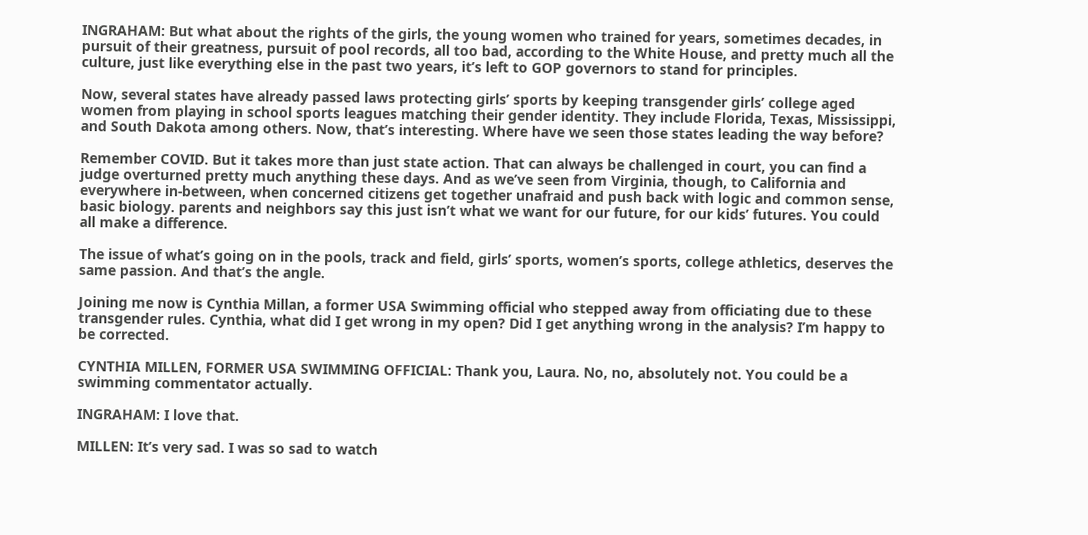INGRAHAM: But what about the rights of the girls, the young women who trained for years, sometimes decades, in pursuit of their greatness, pursuit of pool records, all too bad, according to the White House, and pretty much all the culture, just like everything else in the past two years, it’s left to GOP governors to stand for principles.

Now, several states have already passed laws protecting girls’ sports by keeping transgender girls’ college aged women from playing in school sports leagues matching their gender identity. They include Florida, Texas, Mississippi, and South Dakota among others. Now, that’s interesting. Where have we seen those states leading the way before?

Remember COVID. But it takes more than just state action. That can always be challenged in court, you can find a judge overturned pretty much anything these days. And as we’ve seen from Virginia, though, to California and everywhere in-between, when concerned citizens get together unafraid and push back with logic and common sense, basic biology. parents and neighbors say this just isn’t what we want for our future, for our kids’ futures. You could all make a difference.

The issue of what’s going on in the pools, track and field, girls’ sports, women’s sports, college athletics, deserves the same passion. And that’s the angle.

Joining me now is Cynthia Millan, a former USA Swimming official who stepped away from officiating due to these transgender rules. Cynthia, what did I get wrong in my open? Did I get anything wrong in the analysis? I’m happy to be corrected.

CYNTHIA MILLEN, FORMER USA SWIMMING OFFICIAL: Thank you, Laura. No, no, absolutely not. You could be a swimming commentator actually.

INGRAHAM: I love that.

MILLEN: It’s very sad. I was so sad to watch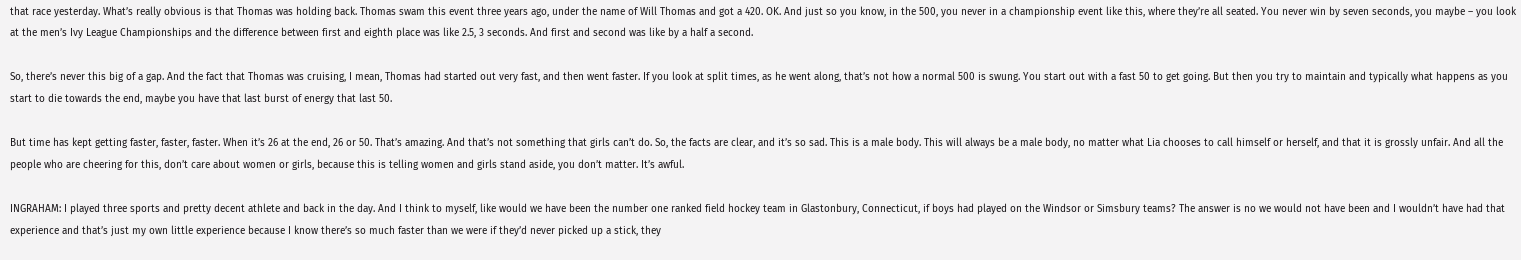that race yesterday. What’s really obvious is that Thomas was holding back. Thomas swam this event three years ago, under the name of Will Thomas and got a 420. OK. And just so you know, in the 500, you never in a championship event like this, where they’re all seated. You never win by seven seconds, you maybe – you look at the men’s Ivy League Championships and the difference between first and eighth place was like 2.5, 3 seconds. And first and second was like by a half a second.

So, there’s never this big of a gap. And the fact that Thomas was cruising, I mean, Thomas had started out very fast, and then went faster. If you look at split times, as he went along, that’s not how a normal 500 is swung. You start out with a fast 50 to get going. But then you try to maintain and typically what happens as you start to die towards the end, maybe you have that last burst of energy that last 50.

But time has kept getting faster, faster, faster. When it’s 26 at the end, 26 or 50. That’s amazing. And that’s not something that girls can’t do. So, the facts are clear, and it’s so sad. This is a male body. This will always be a male body, no matter what Lia chooses to call himself or herself, and that it is grossly unfair. And all the people who are cheering for this, don’t care about women or girls, because this is telling women and girls stand aside, you don’t matter. It’s awful.

INGRAHAM: I played three sports and pretty decent athlete and back in the day. And I think to myself, like would we have been the number one ranked field hockey team in Glastonbury, Connecticut, if boys had played on the Windsor or Simsbury teams? The answer is no we would not have been and I wouldn’t have had that experience and that’s just my own little experience because I know there’s so much faster than we were if they’d never picked up a stick, they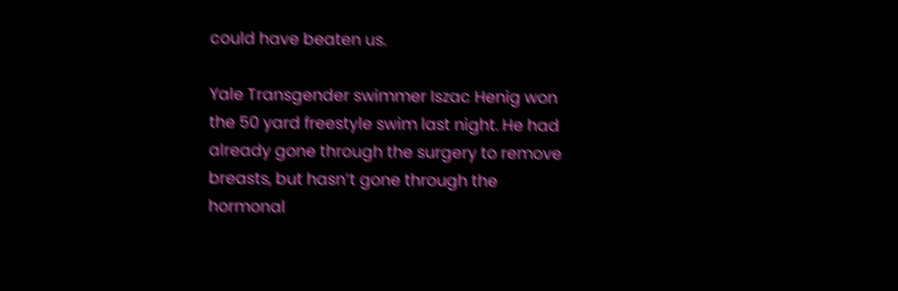could have beaten us.

Yale Transgender swimmer Iszac Henig won the 50 yard freestyle swim last night. He had already gone through the surgery to remove breasts, but hasn’t gone through the hormonal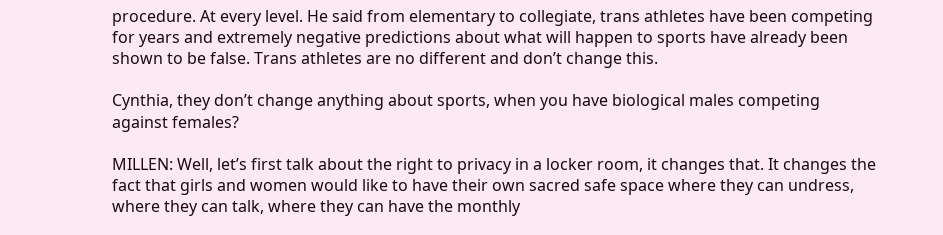procedure. At every level. He said from elementary to collegiate, trans athletes have been competing for years and extremely negative predictions about what will happen to sports have already been shown to be false. Trans athletes are no different and don’t change this.

Cynthia, they don’t change anything about sports, when you have biological males competing against females?

MILLEN: Well, let’s first talk about the right to privacy in a locker room, it changes that. It changes the fact that girls and women would like to have their own sacred safe space where they can undress, where they can talk, where they can have the monthly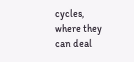cycles, where they can deal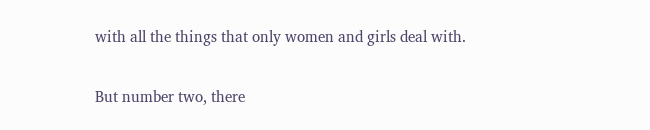with all the things that only women and girls deal with.

But number two, there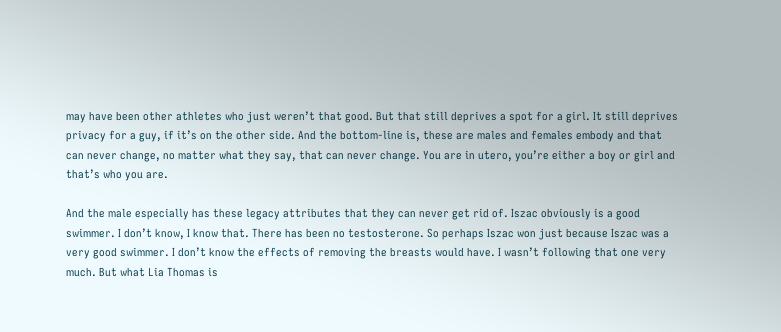may have been other athletes who just weren’t that good. But that still deprives a spot for a girl. It still deprives privacy for a guy, if it’s on the other side. And the bottom-line is, these are males and females embody and that can never change, no matter what they say, that can never change. You are in utero, you’re either a boy or girl and that’s who you are.

And the male especially has these legacy attributes that they can never get rid of. Iszac obviously is a good swimmer. I don’t know, I know that. There has been no testosterone. So perhaps Iszac won just because Iszac was a very good swimmer. I don’t know the effects of removing the breasts would have. I wasn’t following that one very much. But what Lia Thomas is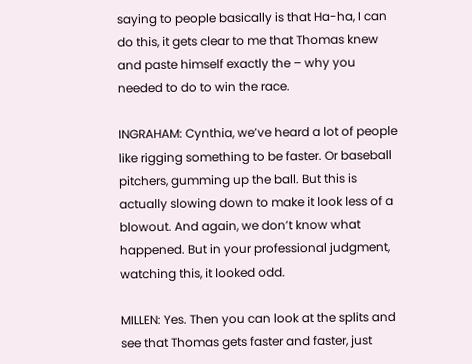saying to people basically is that Ha-ha, I can do this, it gets clear to me that Thomas knew and paste himself exactly the – why you needed to do to win the race.

INGRAHAM: Cynthia, we’ve heard a lot of people like rigging something to be faster. Or baseball pitchers, gumming up the ball. But this is actually slowing down to make it look less of a blowout. And again, we don’t know what happened. But in your professional judgment, watching this, it looked odd.

MILLEN: Yes. Then you can look at the splits and see that Thomas gets faster and faster, just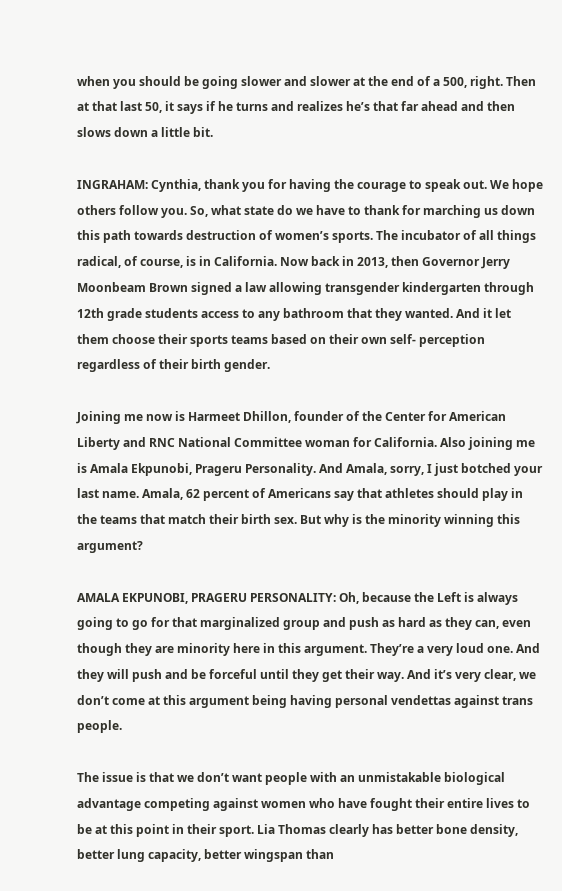when you should be going slower and slower at the end of a 500, right. Then at that last 50, it says if he turns and realizes he’s that far ahead and then slows down a little bit.

INGRAHAM: Cynthia, thank you for having the courage to speak out. We hope others follow you. So, what state do we have to thank for marching us down this path towards destruction of women’s sports. The incubator of all things radical, of course, is in California. Now back in 2013, then Governor Jerry Moonbeam Brown signed a law allowing transgender kindergarten through 12th grade students access to any bathroom that they wanted. And it let them choose their sports teams based on their own self- perception regardless of their birth gender.

Joining me now is Harmeet Dhillon, founder of the Center for American Liberty and RNC National Committee woman for California. Also joining me is Amala Ekpunobi, Prageru Personality. And Amala, sorry, I just botched your last name. Amala, 62 percent of Americans say that athletes should play in the teams that match their birth sex. But why is the minority winning this argument?

AMALA EKPUNOBI, PRAGERU PERSONALITY: Oh, because the Left is always going to go for that marginalized group and push as hard as they can, even though they are minority here in this argument. They’re a very loud one. And they will push and be forceful until they get their way. And it’s very clear, we don’t come at this argument being having personal vendettas against trans people.

The issue is that we don’t want people with an unmistakable biological advantage competing against women who have fought their entire lives to be at this point in their sport. Lia Thomas clearly has better bone density, better lung capacity, better wingspan than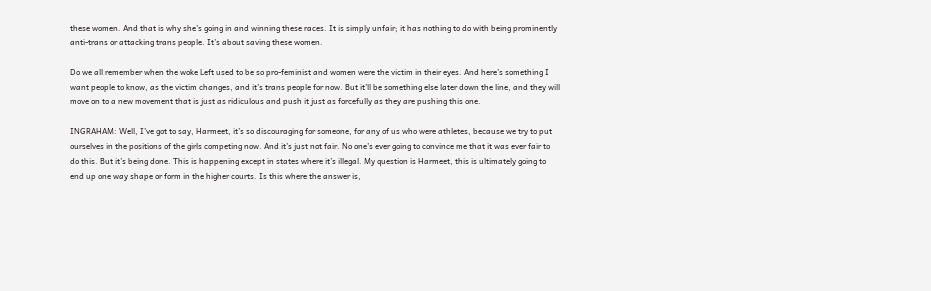these women. And that is why she’s going in and winning these races. It is simply unfair; it has nothing to do with being prominently anti-trans or attacking trans people. It’s about saving these women.

Do we all remember when the woke Left used to be so pro-feminist and women were the victim in their eyes. And here’s something I want people to know, as the victim changes, and it’s trans people for now. But it’ll be something else later down the line, and they will move on to a new movement that is just as ridiculous and push it just as forcefully as they are pushing this one.

INGRAHAM: Well, I’ve got to say, Harmeet, it’s so discouraging for someone, for any of us who were athletes, because we try to put ourselves in the positions of the girls competing now. And it’s just not fair. No one’s ever going to convince me that it was ever fair to do this. But it’s being done. This is happening except in states where it’s illegal. My question is Harmeet, this is ultimately going to end up one way shape or form in the higher courts. Is this where the answer is,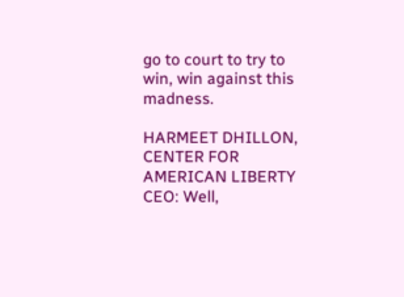go to court to try to win, win against this madness.

HARMEET DHILLON, CENTER FOR AMERICAN LIBERTY CEO: Well,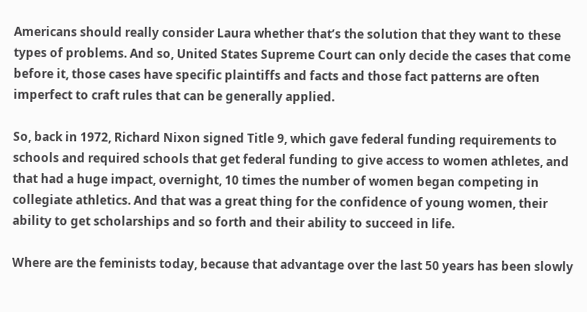Americans should really consider Laura whether that’s the solution that they want to these types of problems. And so, United States Supreme Court can only decide the cases that come before it, those cases have specific plaintiffs and facts and those fact patterns are often imperfect to craft rules that can be generally applied.

So, back in 1972, Richard Nixon signed Title 9, which gave federal funding requirements to schools and required schools that get federal funding to give access to women athletes, and that had a huge impact, overnight, 10 times the number of women began competing in collegiate athletics. And that was a great thing for the confidence of young women, their ability to get scholarships and so forth and their ability to succeed in life.

Where are the feminists today, because that advantage over the last 50 years has been slowly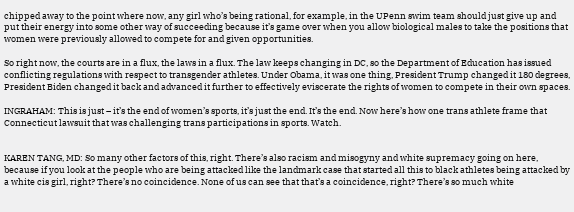chipped away to the point where now, any girl who’s being rational, for example, in the UPenn swim team should just give up and put their energy into some other way of succeeding because it’s game over when you allow biological males to take the positions that women were previously allowed to compete for and given opportunities.

So right now, the courts are in a flux, the laws in a flux. The law keeps changing in DC, so the Department of Education has issued conflicting regulations with respect to transgender athletes. Under Obama, it was one thing, President Trump changed it 180 degrees, President Biden changed it back and advanced it further to effectively eviscerate the rights of women to compete in their own spaces.

INGRAHAM: This is just – it’s the end of women’s sports, it’s just the end. It’s the end. Now here’s how one trans athlete frame that Connecticut lawsuit that was challenging trans participations in sports. Watch.


KAREN TANG, MD: So many other factors of this, right. There’s also racism and misogyny and white supremacy going on here, because if you look at the people who are being attacked like the landmark case that started all this to black athletes being attacked by a white cis girl, right? There’s no coincidence. None of us can see that that’s a coincidence, right? There’s so much white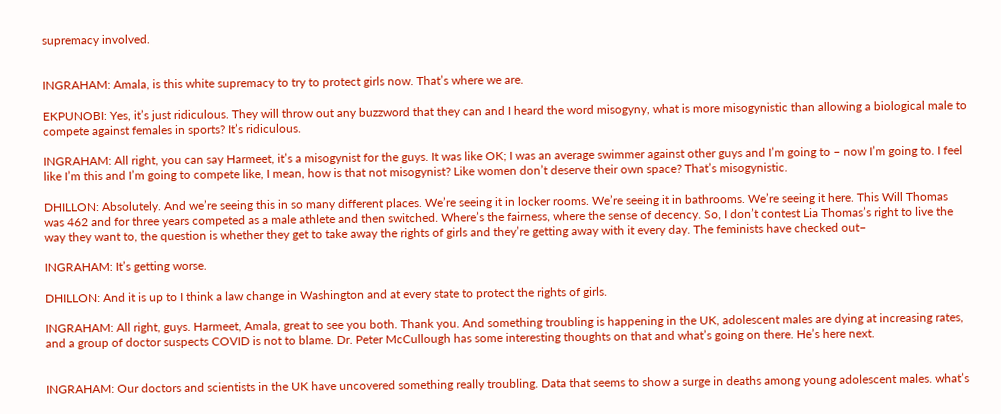supremacy involved.


INGRAHAM: Amala, is this white supremacy to try to protect girls now. That’s where we are.

EKPUNOBI: Yes, it’s just ridiculous. They will throw out any buzzword that they can and I heard the word misogyny, what is more misogynistic than allowing a biological male to compete against females in sports? It’s ridiculous.

INGRAHAM: All right, you can say Harmeet, it’s a misogynist for the guys. It was like OK; I was an average swimmer against other guys and I’m going to – now I’m going to. I feel like I’m this and I’m going to compete like, I mean, how is that not misogynist? Like women don’t deserve their own space? That’s misogynistic.

DHILLON: Absolutely. And we’re seeing this in so many different places. We’re seeing it in locker rooms. We’re seeing it in bathrooms. We’re seeing it here. This Will Thomas was 462 and for three years competed as a male athlete and then switched. Where’s the fairness, where the sense of decency. So, I don’t contest Lia Thomas’s right to live the way they want to, the question is whether they get to take away the rights of girls and they’re getting away with it every day. The feminists have checked out–

INGRAHAM: It’s getting worse.

DHILLON: And it is up to I think a law change in Washington and at every state to protect the rights of girls.

INGRAHAM: All right, guys. Harmeet, Amala, great to see you both. Thank you. And something troubling is happening in the UK, adolescent males are dying at increasing rates, and a group of doctor suspects COVID is not to blame. Dr. Peter McCullough has some interesting thoughts on that and what’s going on there. He’s here next.


INGRAHAM: Our doctors and scientists in the UK have uncovered something really troubling. Data that seems to show a surge in deaths among young adolescent males. what’s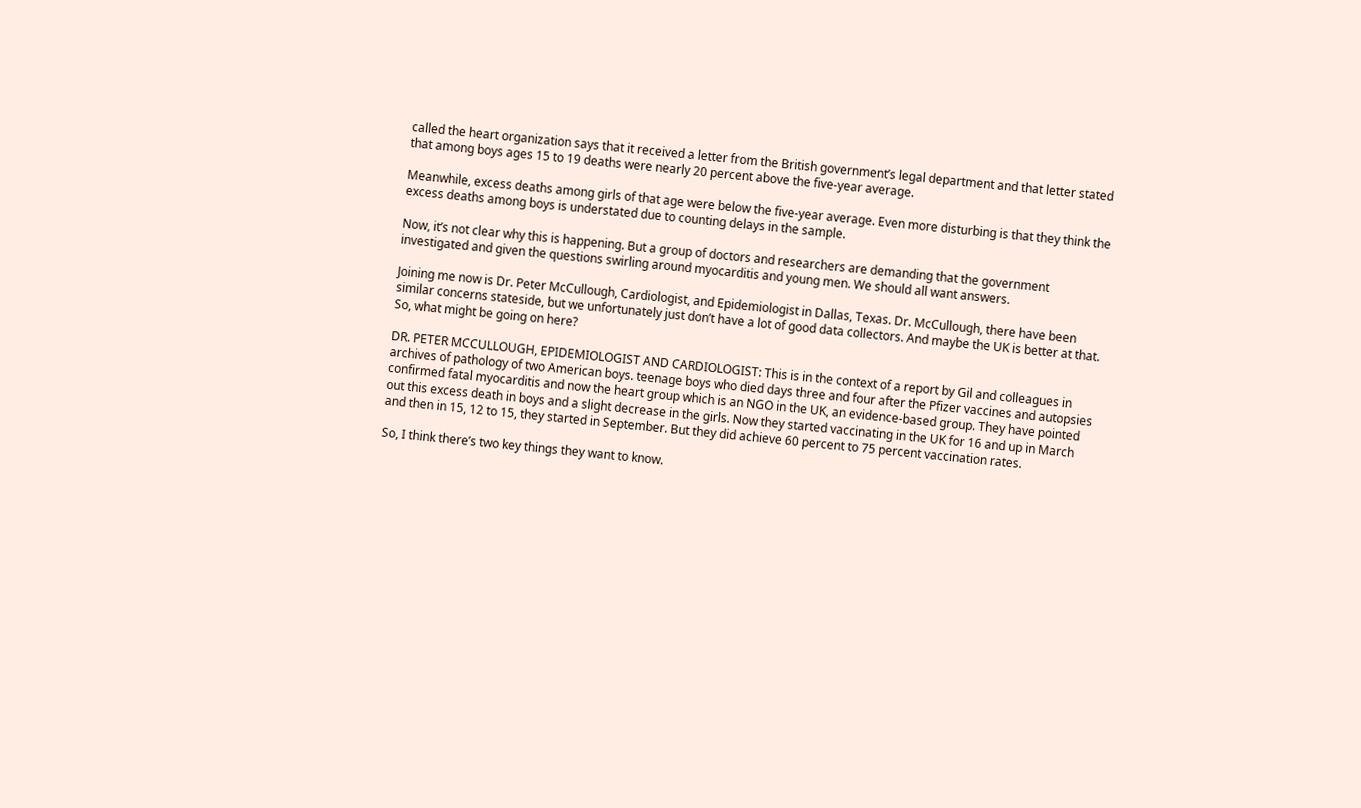called the heart organization says that it received a letter from the British government’s legal department and that letter stated that among boys ages 15 to 19 deaths were nearly 20 percent above the five-year average.

Meanwhile, excess deaths among girls of that age were below the five-year average. Even more disturbing is that they think the excess deaths among boys is understated due to counting delays in the sample.

Now, it’s not clear why this is happening. But a group of doctors and researchers are demanding that the government investigated and given the questions swirling around myocarditis and young men. We should all want answers.

Joining me now is Dr. Peter McCullough, Cardiologist, and Epidemiologist in Dallas, Texas. Dr. McCullough, there have been similar concerns stateside, but we unfortunately just don’t have a lot of good data collectors. And maybe the UK is better at that. So, what might be going on here?

DR. PETER MCCULLOUGH, EPIDEMIOLOGIST AND CARDIOLOGIST: This is in the context of a report by Gil and colleagues in archives of pathology of two American boys. teenage boys who died days three and four after the Pfizer vaccines and autopsies confirmed fatal myocarditis and now the heart group which is an NGO in the UK, an evidence-based group. They have pointed out this excess death in boys and a slight decrease in the girls. Now they started vaccinating in the UK for 16 and up in March and then in 15, 12 to 15, they started in September. But they did achieve 60 percent to 75 percent vaccination rates.

So, I think there’s two key things they want to know.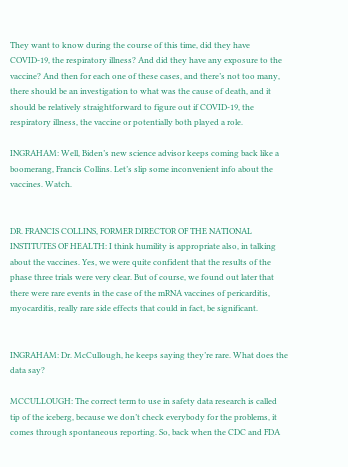They want to know during the course of this time, did they have COVID-19, the respiratory illness? And did they have any exposure to the vaccine? And then for each one of these cases, and there’s not too many, there should be an investigation to what was the cause of death, and it should be relatively straightforward to figure out if COVID-19, the respiratory illness, the vaccine or potentially both played a role.

INGRAHAM: Well, Biden’s new science advisor keeps coming back like a boomerang, Francis Collins. Let’s slip some inconvenient info about the vaccines. Watch.


DR. FRANCIS COLLINS, FORMER DIRECTOR OF THE NATIONAL INSTITUTES OF HEALTH: I think humility is appropriate also, in talking about the vaccines. Yes, we were quite confident that the results of the phase three trials were very clear. But of course, we found out later that there were rare events in the case of the mRNA vaccines of pericarditis, myocarditis, really rare side effects that could in fact, be significant.


INGRAHAM: Dr. McCullough, he keeps saying they’re rare. What does the data say?

MCCULLOUGH: The correct term to use in safety data research is called tip of the iceberg, because we don’t check everybody for the problems, it comes through spontaneous reporting. So, back when the CDC and FDA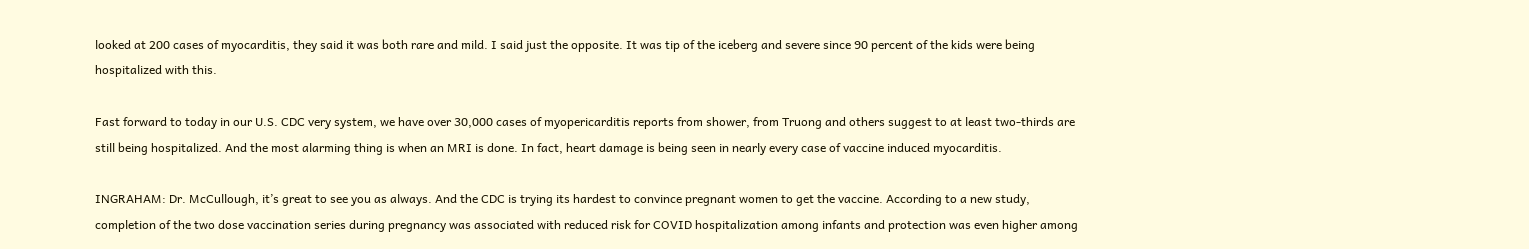looked at 200 cases of myocarditis, they said it was both rare and mild. I said just the opposite. It was tip of the iceberg and severe since 90 percent of the kids were being hospitalized with this.

Fast forward to today in our U.S. CDC very system, we have over 30,000 cases of myopericarditis reports from shower, from Truong and others suggest to at least two-thirds are still being hospitalized. And the most alarming thing is when an MRI is done. In fact, heart damage is being seen in nearly every case of vaccine induced myocarditis.

INGRAHAM: Dr. McCullough, it’s great to see you as always. And the CDC is trying its hardest to convince pregnant women to get the vaccine. According to a new study, completion of the two dose vaccination series during pregnancy was associated with reduced risk for COVID hospitalization among infants and protection was even higher among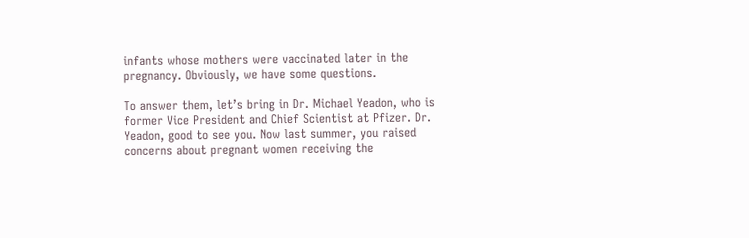infants whose mothers were vaccinated later in the pregnancy. Obviously, we have some questions.

To answer them, let’s bring in Dr. Michael Yeadon, who is former Vice President and Chief Scientist at Pfizer. Dr. Yeadon, good to see you. Now last summer, you raised concerns about pregnant women receiving the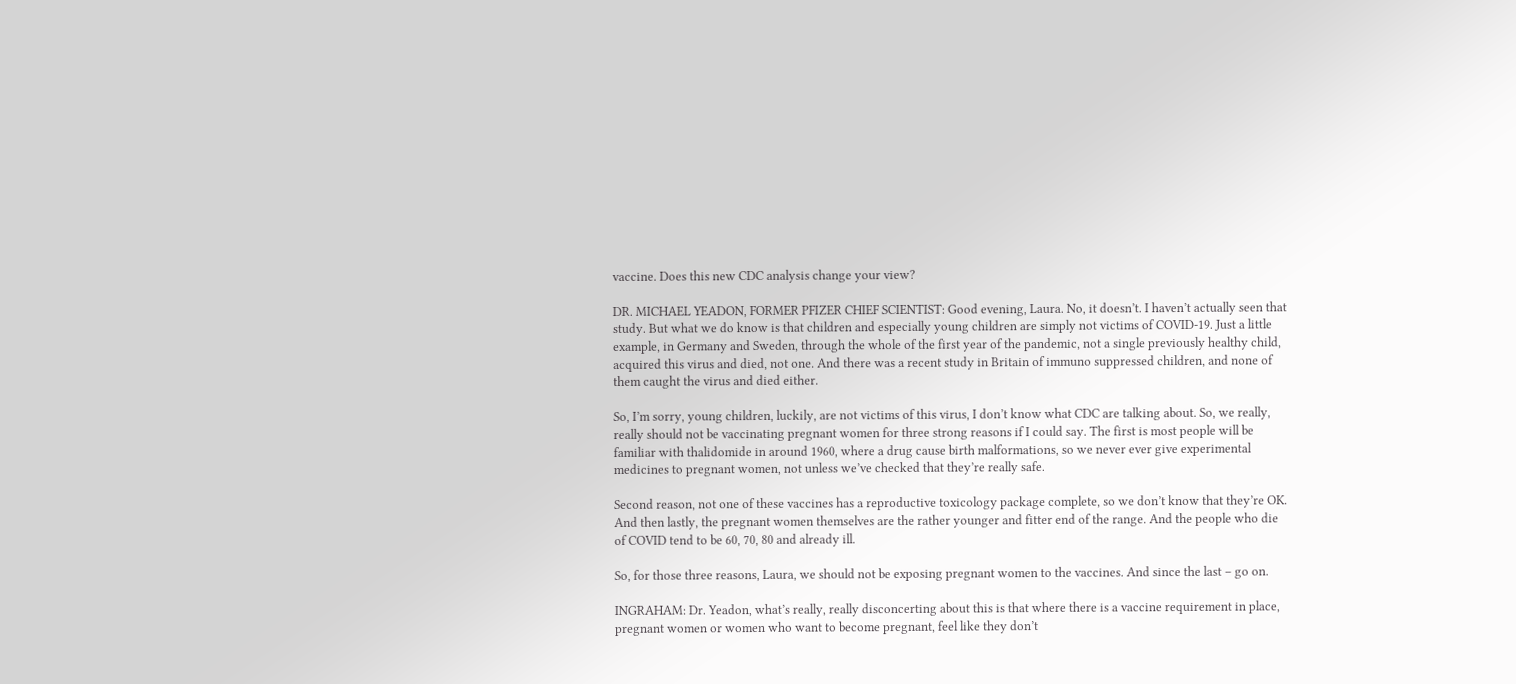vaccine. Does this new CDC analysis change your view?

DR. MICHAEL YEADON, FORMER PFIZER CHIEF SCIENTIST: Good evening, Laura. No, it doesn’t. I haven’t actually seen that study. But what we do know is that children and especially young children are simply not victims of COVID-19. Just a little example, in Germany and Sweden, through the whole of the first year of the pandemic, not a single previously healthy child, acquired this virus and died, not one. And there was a recent study in Britain of immuno suppressed children, and none of them caught the virus and died either.

So, I’m sorry, young children, luckily, are not victims of this virus, I don’t know what CDC are talking about. So, we really, really should not be vaccinating pregnant women for three strong reasons if I could say. The first is most people will be familiar with thalidomide in around 1960, where a drug cause birth malformations, so we never ever give experimental medicines to pregnant women, not unless we’ve checked that they’re really safe.

Second reason, not one of these vaccines has a reproductive toxicology package complete, so we don’t know that they’re OK. And then lastly, the pregnant women themselves are the rather younger and fitter end of the range. And the people who die of COVID tend to be 60, 70, 80 and already ill.

So, for those three reasons, Laura, we should not be exposing pregnant women to the vaccines. And since the last – go on.

INGRAHAM: Dr. Yeadon, what’s really, really disconcerting about this is that where there is a vaccine requirement in place, pregnant women or women who want to become pregnant, feel like they don’t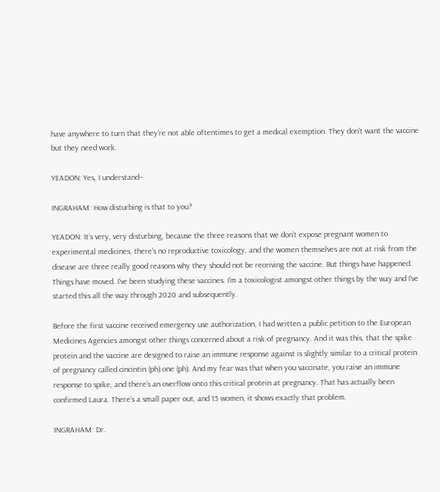have anywhere to turn that they’re not able oftentimes to get a medical exemption. They don’t want the vaccine but they need work.

YEADON: Yes, I understand–

INGRAHAM: How disturbing is that to you?

YEADON: It’s very, very disturbing, because the three reasons that we don’t expose pregnant women to experimental medicines, there’s no reproductive toxicology, and the women themselves are not at risk from the disease are three really good reasons why they should not be receiving the vaccine. But things have happened. Things have moved. I’ve been studying these vaccines. I’m a toxicologist amongst other things by the way and I’ve started this all the way through 2020 and subsequently.

Before the first vaccine received emergency use authorization, I had written a public petition to the European Medicines Agencies amongst other things concerned about a risk of pregnancy. And it was this, that the spike protein and the vaccine are designed to raise an immune response against is slightly similar to a critical protein of pregnancy called cincintin (ph) one (ph). And my fear was that when you vaccinate, you raise an immune response to spike, and there’s an overflow onto this critical protein at pregnancy. That has actually been confirmed Laura. There’s a small paper out, and 15 women, it shows exactly that problem.

INGRAHAM: Dr.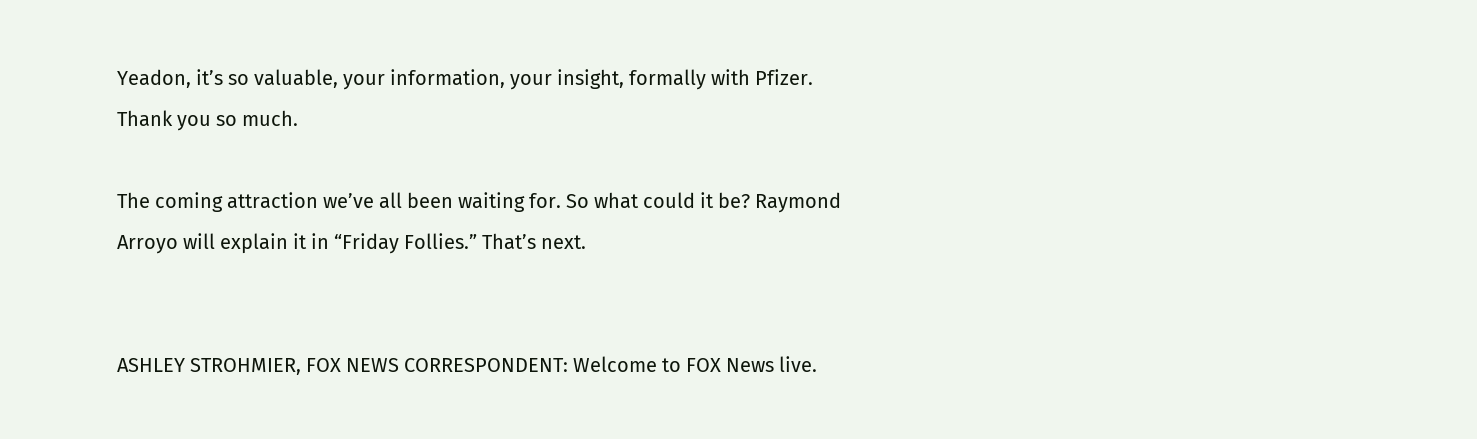Yeadon, it’s so valuable, your information, your insight, formally with Pfizer. Thank you so much.

The coming attraction we’ve all been waiting for. So what could it be? Raymond Arroyo will explain it in “Friday Follies.” That’s next.


ASHLEY STROHMIER, FOX NEWS CORRESPONDENT: Welcome to FOX News live.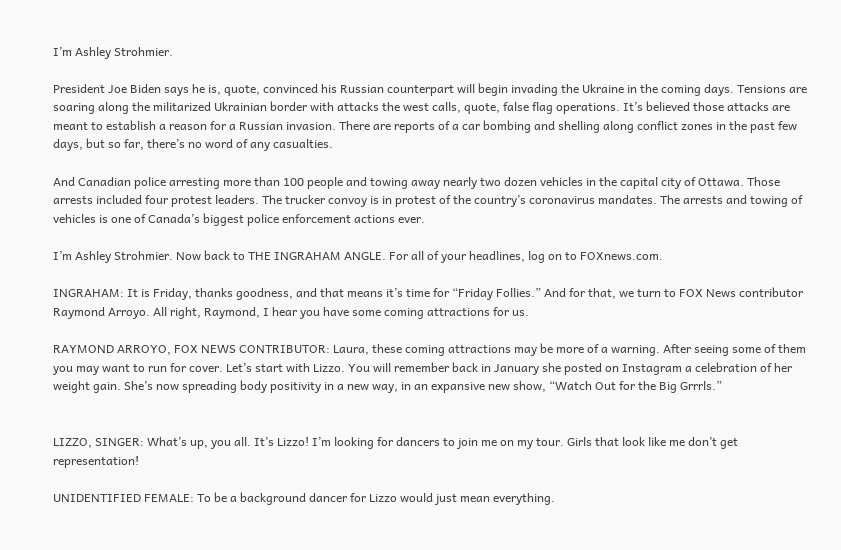I’m Ashley Strohmier.

President Joe Biden says he is, quote, convinced his Russian counterpart will begin invading the Ukraine in the coming days. Tensions are soaring along the militarized Ukrainian border with attacks the west calls, quote, false flag operations. It’s believed those attacks are meant to establish a reason for a Russian invasion. There are reports of a car bombing and shelling along conflict zones in the past few days, but so far, there’s no word of any casualties.

And Canadian police arresting more than 100 people and towing away nearly two dozen vehicles in the capital city of Ottawa. Those arrests included four protest leaders. The trucker convoy is in protest of the country’s coronavirus mandates. The arrests and towing of vehicles is one of Canada’s biggest police enforcement actions ever.

I’m Ashley Strohmier. Now back to THE INGRAHAM ANGLE. For all of your headlines, log on to FOXnews.com.

INGRAHAM: It is Friday, thanks goodness, and that means it’s time for “Friday Follies.” And for that, we turn to FOX News contributor Raymond Arroyo. All right, Raymond, I hear you have some coming attractions for us.

RAYMOND ARROYO, FOX NEWS CONTRIBUTOR: Laura, these coming attractions may be more of a warning. After seeing some of them you may want to run for cover. Let’s start with Lizzo. You will remember back in January she posted on Instagram a celebration of her weight gain. She’s now spreading body positivity in a new way, in an expansive new show, “Watch Out for the Big Grrrls.”


LIZZO, SINGER: What’s up, you all. It’s Lizzo! I’m looking for dancers to join me on my tour. Girls that look like me don’t get representation!

UNIDENTIFIED FEMALE: To be a background dancer for Lizzo would just mean everything.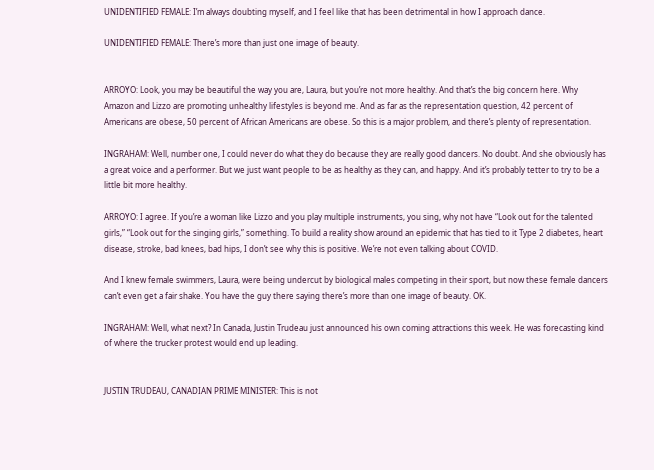UNIDENTIFIED FEMALE: I’m always doubting myself, and I feel like that has been detrimental in how I approach dance.

UNIDENTIFIED FEMALE: There’s more than just one image of beauty.


ARROYO: Look, you may be beautiful the way you are, Laura, but you’re not more healthy. And that’s the big concern here. Why Amazon and Lizzo are promoting unhealthy lifestyles is beyond me. And as far as the representation question, 42 percent of Americans are obese, 50 percent of African Americans are obese. So this is a major problem, and there’s plenty of representation.

INGRAHAM: Well, number one, I could never do what they do because they are really good dancers. No doubt. And she obviously has a great voice and a performer. But we just want people to be as healthy as they can, and happy. And it’s probably tetter to try to be a little bit more healthy.

ARROYO: I agree. If you’re a woman like Lizzo and you play multiple instruments, you sing, why not have “Look out for the talented girls,” “Look out for the singing girls,” something. To build a reality show around an epidemic that has tied to it Type 2 diabetes, heart disease, stroke, bad knees, bad hips, I don’t see why this is positive. We’re not even talking about COVID.

And I knew female swimmers, Laura, were being undercut by biological males competing in their sport, but now these female dancers can’t even get a fair shake. You have the guy there saying there’s more than one image of beauty. OK.

INGRAHAM: Well, what next? In Canada, Justin Trudeau just announced his own coming attractions this week. He was forecasting kind of where the trucker protest would end up leading.


JUSTIN TRUDEAU, CANADIAN PRIME MINISTER: This is not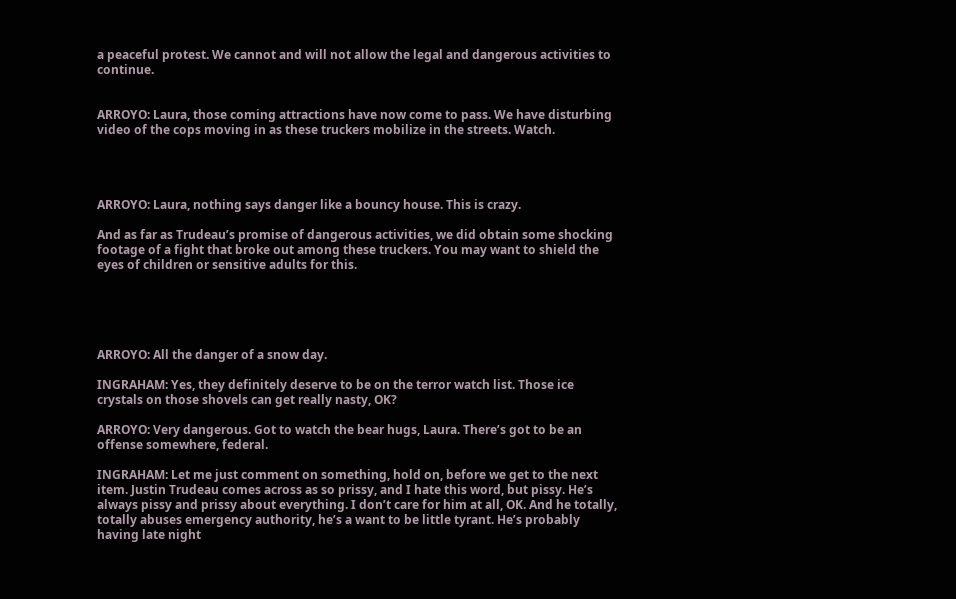a peaceful protest. We cannot and will not allow the legal and dangerous activities to continue.


ARROYO: Laura, those coming attractions have now come to pass. We have disturbing video of the cops moving in as these truckers mobilize in the streets. Watch.




ARROYO: Laura, nothing says danger like a bouncy house. This is crazy.

And as far as Trudeau’s promise of dangerous activities, we did obtain some shocking footage of a fight that broke out among these truckers. You may want to shield the eyes of children or sensitive adults for this.





ARROYO: All the danger of a snow day.

INGRAHAM: Yes, they definitely deserve to be on the terror watch list. Those ice crystals on those shovels can get really nasty, OK?

ARROYO: Very dangerous. Got to watch the bear hugs, Laura. There’s got to be an offense somewhere, federal.

INGRAHAM: Let me just comment on something, hold on, before we get to the next item. Justin Trudeau comes across as so prissy, and I hate this word, but pissy. He’s always pissy and prissy about everything. I don’t care for him at all, OK. And he totally, totally abuses emergency authority, he’s a want to be little tyrant. He’s probably having late night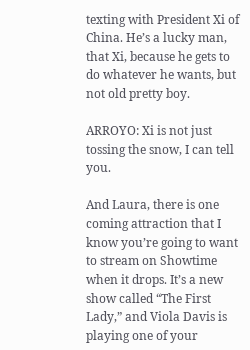texting with President Xi of China. He’s a lucky man, that Xi, because he gets to do whatever he wants, but not old pretty boy.

ARROYO: Xi is not just tossing the snow, I can tell you.

And Laura, there is one coming attraction that I know you’re going to want to stream on Showtime when it drops. It’s a new show called “The First Lady,” and Viola Davis is playing one of your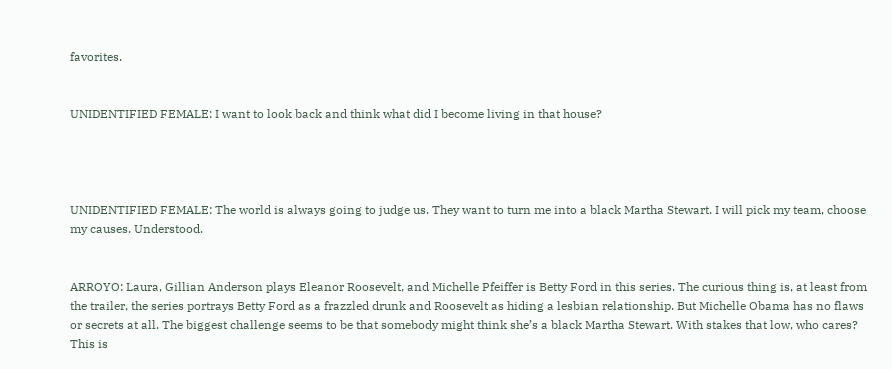favorites.


UNIDENTIFIED FEMALE: I want to look back and think what did I become living in that house?




UNIDENTIFIED FEMALE: The world is always going to judge us. They want to turn me into a black Martha Stewart. I will pick my team, choose my causes. Understood.


ARROYO: Laura, Gillian Anderson plays Eleanor Roosevelt, and Michelle Pfeiffer is Betty Ford in this series. The curious thing is, at least from the trailer, the series portrays Betty Ford as a frazzled drunk and Roosevelt as hiding a lesbian relationship. But Michelle Obama has no flaws or secrets at all. The biggest challenge seems to be that somebody might think she’s a black Martha Stewart. With stakes that low, who cares? This is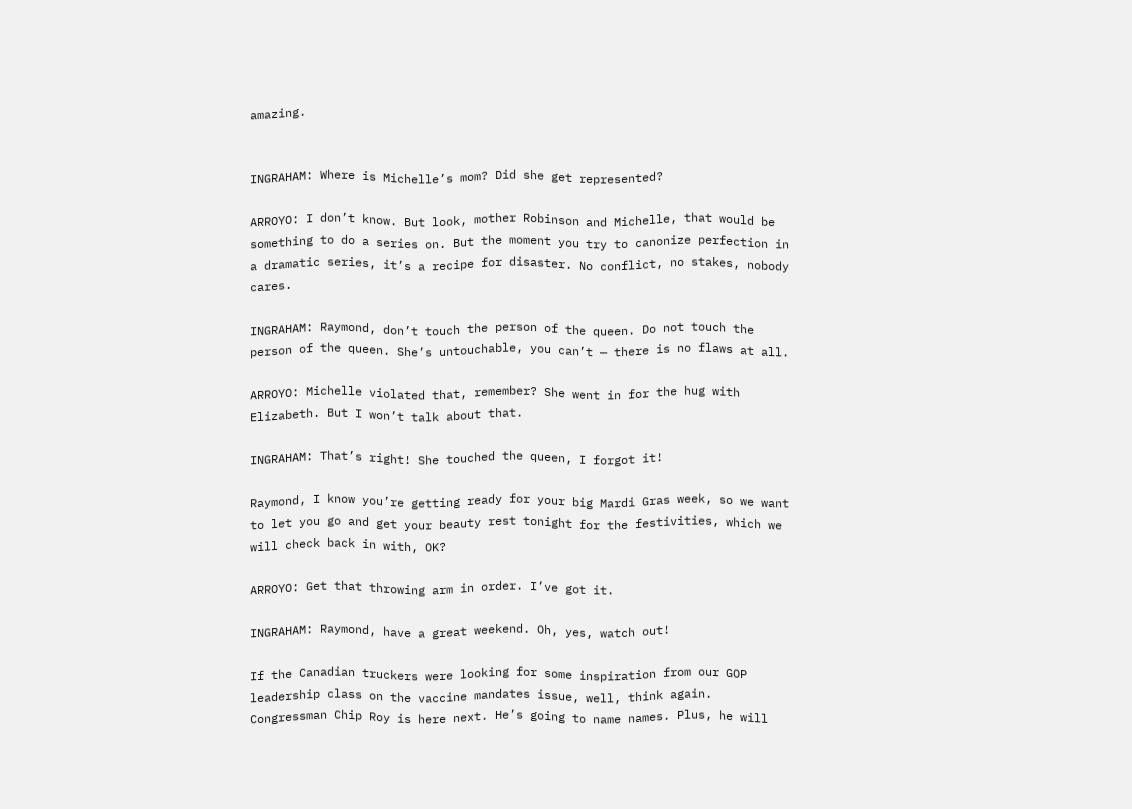amazing.


INGRAHAM: Where is Michelle’s mom? Did she get represented?

ARROYO: I don’t know. But look, mother Robinson and Michelle, that would be something to do a series on. But the moment you try to canonize perfection in a dramatic series, it’s a recipe for disaster. No conflict, no stakes, nobody cares.

INGRAHAM: Raymond, don’t touch the person of the queen. Do not touch the person of the queen. She’s untouchable, you can’t — there is no flaws at all.

ARROYO: Michelle violated that, remember? She went in for the hug with Elizabeth. But I won’t talk about that.

INGRAHAM: That’s right! She touched the queen, I forgot it!

Raymond, I know you’re getting ready for your big Mardi Gras week, so we want to let you go and get your beauty rest tonight for the festivities, which we will check back in with, OK?

ARROYO: Get that throwing arm in order. I’ve got it.

INGRAHAM: Raymond, have a great weekend. Oh, yes, watch out!

If the Canadian truckers were looking for some inspiration from our GOP leadership class on the vaccine mandates issue, well, think again. Congressman Chip Roy is here next. He’s going to name names. Plus, he will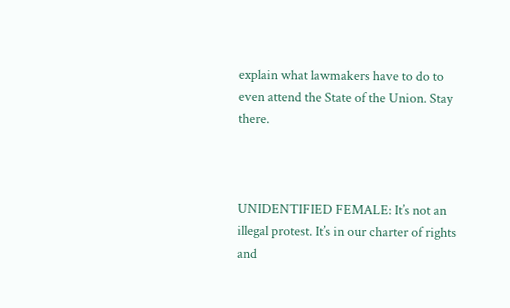explain what lawmakers have to do to even attend the State of the Union. Stay there.



UNIDENTIFIED FEMALE: It’s not an illegal protest. It’s in our charter of rights and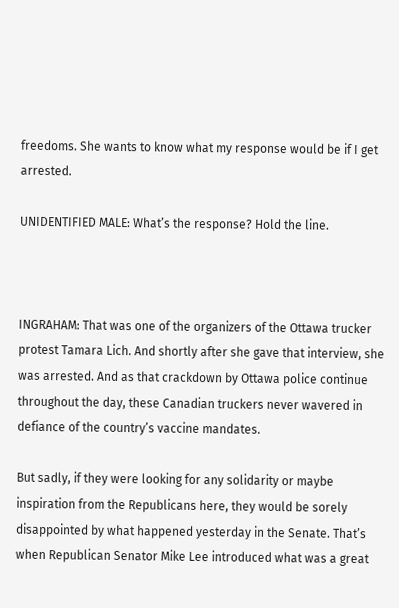freedoms. She wants to know what my response would be if I get arrested.

UNIDENTIFIED MALE: What’s the response? Hold the line.



INGRAHAM: That was one of the organizers of the Ottawa trucker protest Tamara Lich. And shortly after she gave that interview, she was arrested. And as that crackdown by Ottawa police continue throughout the day, these Canadian truckers never wavered in defiance of the country’s vaccine mandates.

But sadly, if they were looking for any solidarity or maybe inspiration from the Republicans here, they would be sorely disappointed by what happened yesterday in the Senate. That’s when Republican Senator Mike Lee introduced what was a great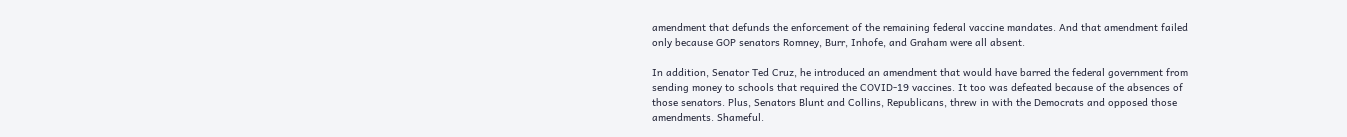amendment that defunds the enforcement of the remaining federal vaccine mandates. And that amendment failed only because GOP senators Romney, Burr, Inhofe, and Graham were all absent.

In addition, Senator Ted Cruz, he introduced an amendment that would have barred the federal government from sending money to schools that required the COVID-19 vaccines. It too was defeated because of the absences of those senators. Plus, Senators Blunt and Collins, Republicans, threw in with the Democrats and opposed those amendments. Shameful.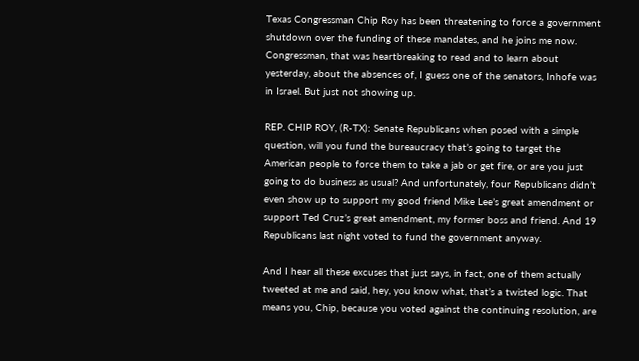Texas Congressman Chip Roy has been threatening to force a government shutdown over the funding of these mandates, and he joins me now. Congressman, that was heartbreaking to read and to learn about yesterday, about the absences of, I guess one of the senators, Inhofe was in Israel. But just not showing up.

REP. CHIP ROY, (R-TX): Senate Republicans when posed with a simple question, will you fund the bureaucracy that’s going to target the American people to force them to take a jab or get fire, or are you just going to do business as usual? And unfortunately, four Republicans didn’t even show up to support my good friend Mike Lee’s great amendment or support Ted Cruz’s great amendment, my former boss and friend. And 19 Republicans last night voted to fund the government anyway.

And I hear all these excuses that just says, in fact, one of them actually tweeted at me and said, hey, you know what, that’s a twisted logic. That means you, Chip, because you voted against the continuing resolution, are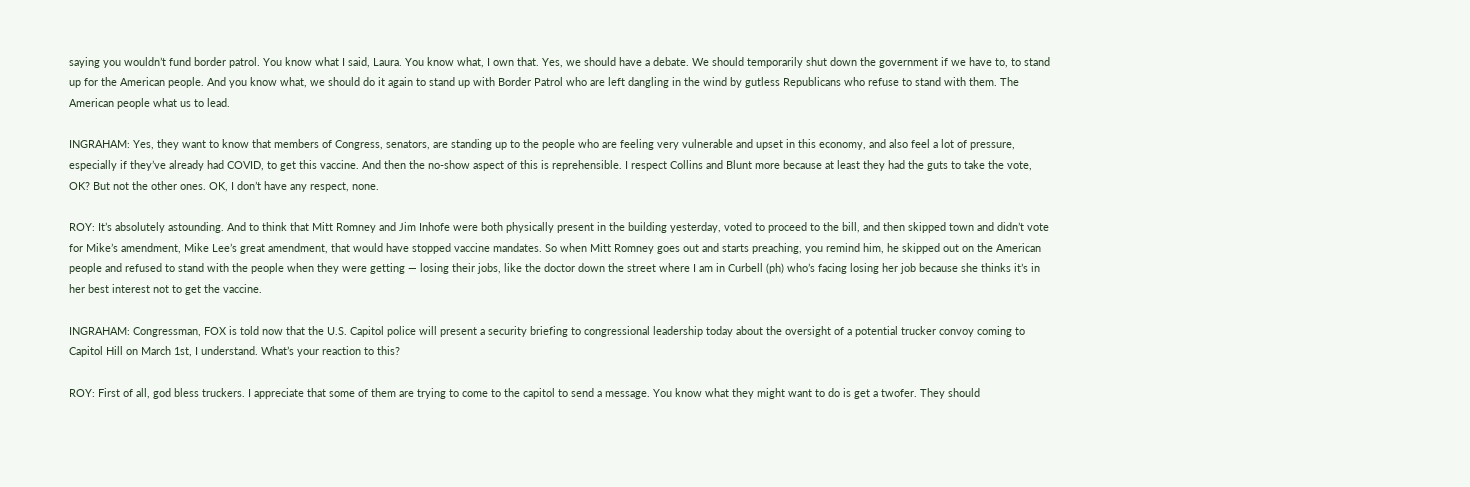saying you wouldn’t fund border patrol. You know what I said, Laura. You know what, I own that. Yes, we should have a debate. We should temporarily shut down the government if we have to, to stand up for the American people. And you know what, we should do it again to stand up with Border Patrol who are left dangling in the wind by gutless Republicans who refuse to stand with them. The American people what us to lead.

INGRAHAM: Yes, they want to know that members of Congress, senators, are standing up to the people who are feeling very vulnerable and upset in this economy, and also feel a lot of pressure, especially if they’ve already had COVID, to get this vaccine. And then the no-show aspect of this is reprehensible. I respect Collins and Blunt more because at least they had the guts to take the vote, OK? But not the other ones. OK, I don’t have any respect, none.

ROY: It’s absolutely astounding. And to think that Mitt Romney and Jim Inhofe were both physically present in the building yesterday, voted to proceed to the bill, and then skipped town and didn’t vote for Mike’s amendment, Mike Lee’s great amendment, that would have stopped vaccine mandates. So when Mitt Romney goes out and starts preaching, you remind him, he skipped out on the American people and refused to stand with the people when they were getting — losing their jobs, like the doctor down the street where I am in Curbell (ph) who’s facing losing her job because she thinks it’s in her best interest not to get the vaccine.

INGRAHAM: Congressman, FOX is told now that the U.S. Capitol police will present a security briefing to congressional leadership today about the oversight of a potential trucker convoy coming to Capitol Hill on March 1st, I understand. What’s your reaction to this?

ROY: First of all, god bless truckers. I appreciate that some of them are trying to come to the capitol to send a message. You know what they might want to do is get a twofer. They should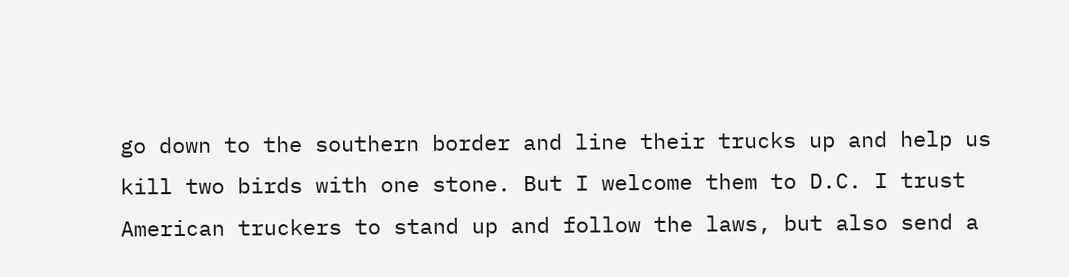go down to the southern border and line their trucks up and help us kill two birds with one stone. But I welcome them to D.C. I trust American truckers to stand up and follow the laws, but also send a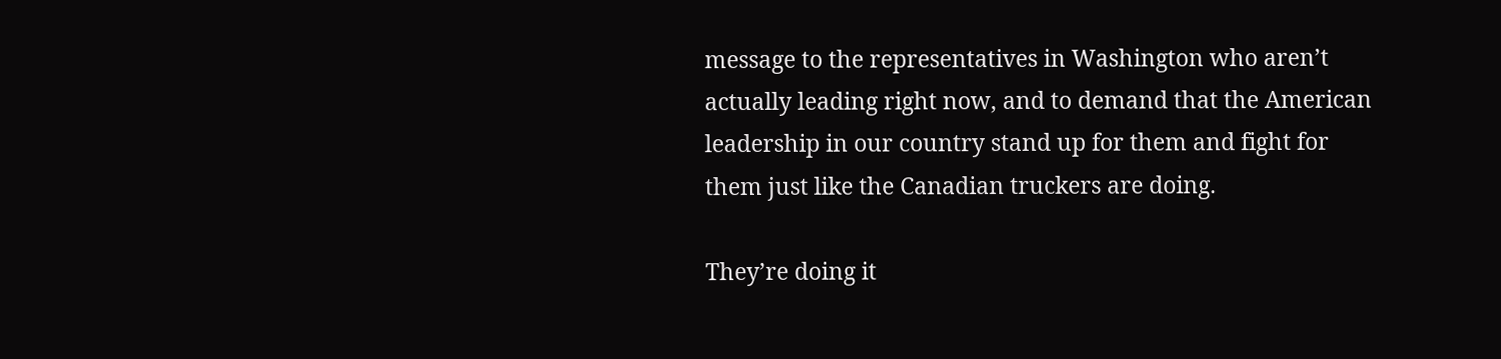message to the representatives in Washington who aren’t actually leading right now, and to demand that the American leadership in our country stand up for them and fight for them just like the Canadian truckers are doing.

They’re doing it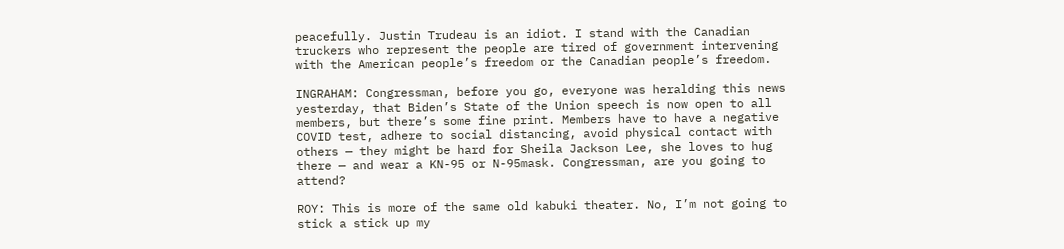peacefully. Justin Trudeau is an idiot. I stand with the Canadian truckers who represent the people are tired of government intervening with the American people’s freedom or the Canadian people’s freedom.

INGRAHAM: Congressman, before you go, everyone was heralding this news yesterday, that Biden’s State of the Union speech is now open to all members, but there’s some fine print. Members have to have a negative COVID test, adhere to social distancing, avoid physical contact with others — they might be hard for Sheila Jackson Lee, she loves to hug there — and wear a KN-95 or N-95mask. Congressman, are you going to attend?

ROY: This is more of the same old kabuki theater. No, I’m not going to stick a stick up my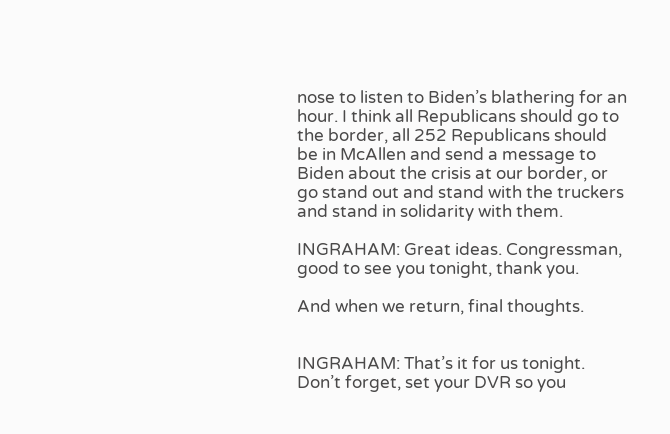nose to listen to Biden’s blathering for an hour. I think all Republicans should go to the border, all 252 Republicans should be in McAllen and send a message to Biden about the crisis at our border, or go stand out and stand with the truckers and stand in solidarity with them.

INGRAHAM: Great ideas. Congressman, good to see you tonight, thank you.

And when we return, final thoughts.


INGRAHAM: That’s it for us tonight. Don’t forget, set your DVR so you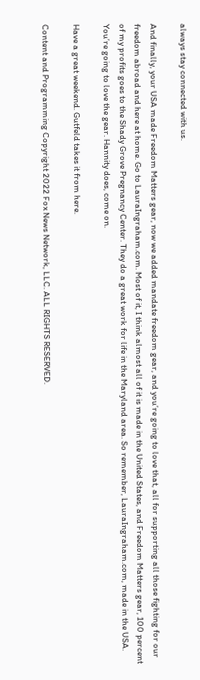always stay connected with us.

And finally, your USA made Freedom Matters gear, now we added mandate freedom gear, and you’re going to love that, all for supporting all those fighting for our freedom abroad and here at home. Go to LauraIngraham.com. Most of it, I think almost all of it is made in the United States, and Freedom Matters gear, 100 percent of my profits goes to the Shady Grove Pregnancy Center. They do a great work for life in the Maryland area. So remember, LauraIngraham.com, made in the USA. You’re going to love the gear. Hannity does, come on.

Have a great weekend. Gutfeld takes it from here.

Content and Programming Copyright 2022 Fox News Network, LLC. ALL RIGHTS RESERVED.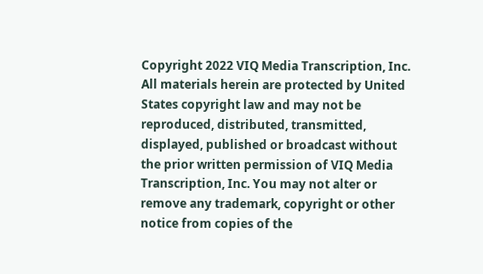Copyright 2022 VIQ Media Transcription, Inc. All materials herein are protected by United States copyright law and may not be reproduced, distributed, transmitted, displayed, published or broadcast without the prior written permission of VIQ Media Transcription, Inc. You may not alter or remove any trademark, copyright or other notice from copies of the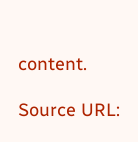content.

Source URL: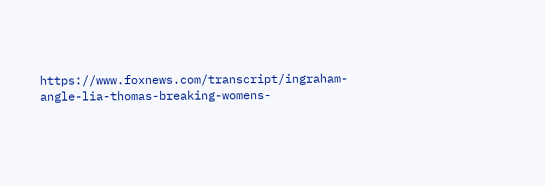https://www.foxnews.com/transcript/ingraham-angle-lia-thomas-breaking-womens-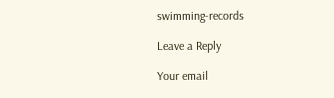swimming-records

Leave a Reply

Your email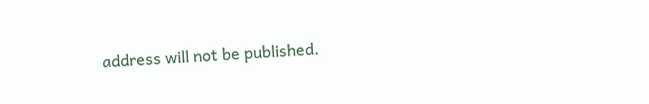address will not be published.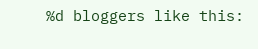%d bloggers like this: